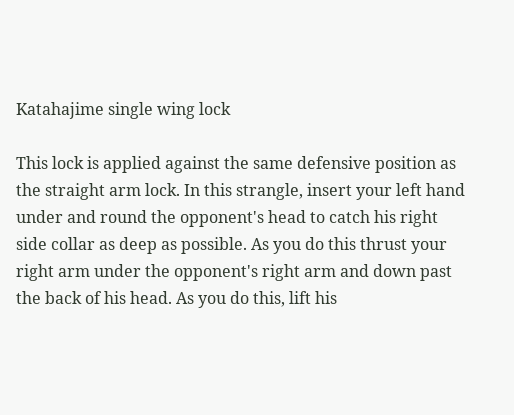Katahajime single wing lock

This lock is applied against the same defensive position as the straight arm lock. In this strangle, insert your left hand under and round the opponent's head to catch his right side collar as deep as possible. As you do this thrust your right arm under the opponent's right arm and down past the back of his head. As you do this, lift his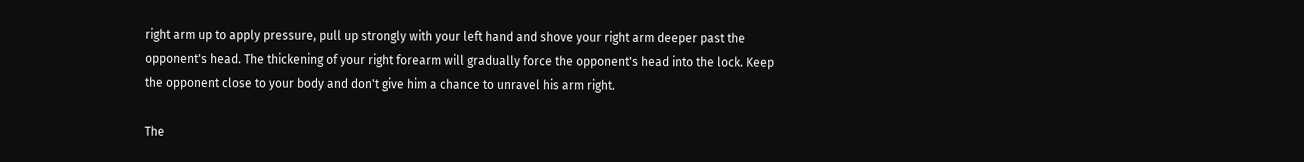right arm up to apply pressure, pull up strongly with your left hand and shove your right arm deeper past the opponent's head. The thickening of your right forearm will gradually force the opponent's head into the lock. Keep the opponent close to your body and don't give him a chance to unravel his arm right.

The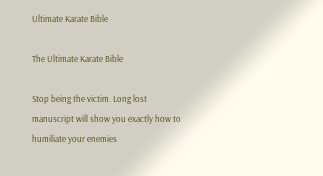Ultimate Karate Bible

The Ultimate Karate Bible

Stop being the victim. Long lost manuscript will show you exactly how to humiliate your enemies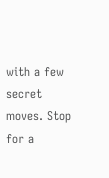with a few secret moves. Stop for a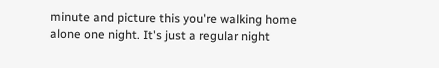minute and picture this you're walking home alone one night. It's just a regular night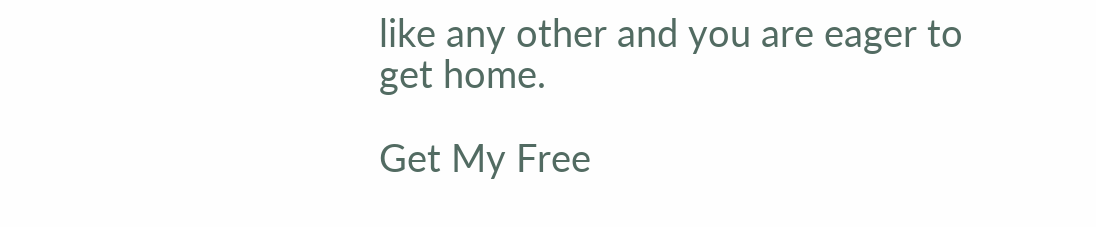like any other and you are eager to get home.

Get My Free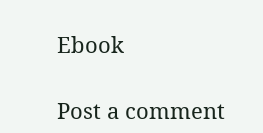Ebook

Post a comment